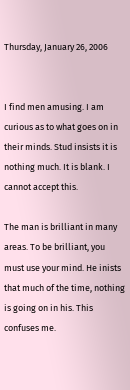Thursday, January 26, 2006


I find men amusing. I am curious as to what goes on in their minds. Stud insists it is nothing much. It is blank. I cannot accept this.

The man is brilliant in many areas. To be brilliant, you must use your mind. He inists that much of the time, nothing is going on in his. This confuses me.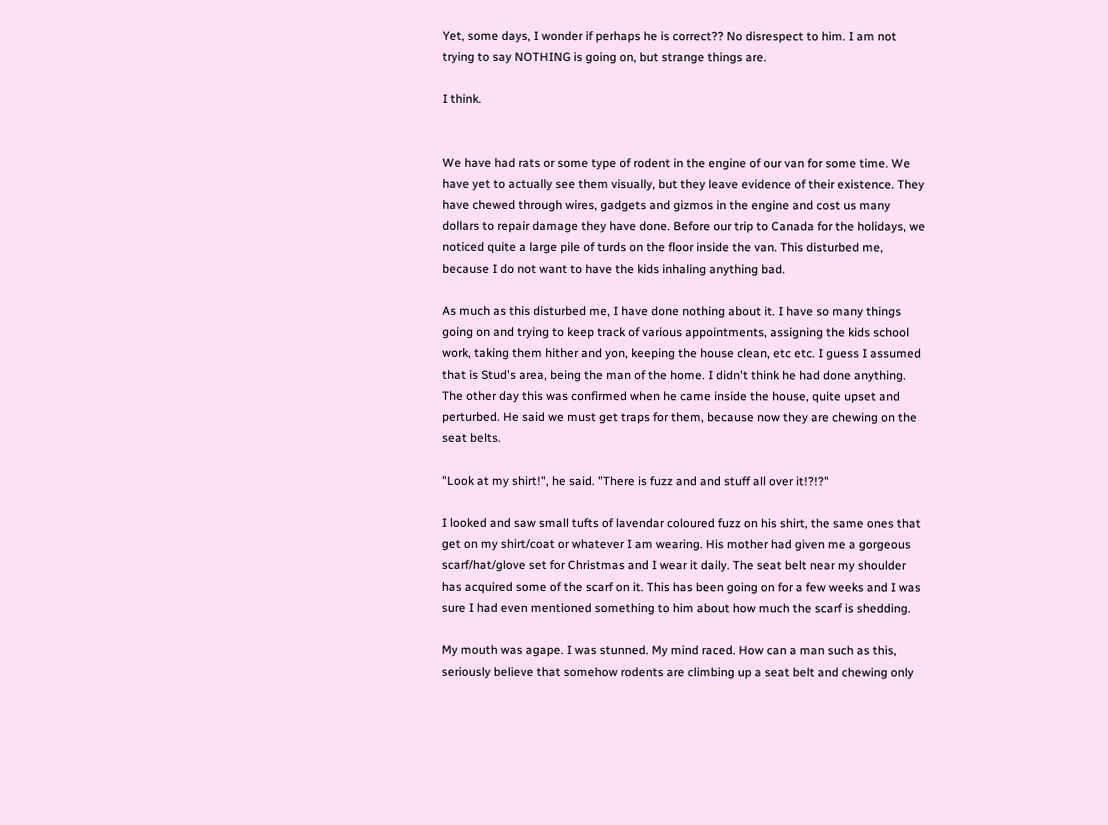Yet, some days, I wonder if perhaps he is correct?? No disrespect to him. I am not trying to say NOTHING is going on, but strange things are.

I think.


We have had rats or some type of rodent in the engine of our van for some time. We have yet to actually see them visually, but they leave evidence of their existence. They have chewed through wires, gadgets and gizmos in the engine and cost us many dollars to repair damage they have done. Before our trip to Canada for the holidays, we noticed quite a large pile of turds on the floor inside the van. This disturbed me, because I do not want to have the kids inhaling anything bad.

As much as this disturbed me, I have done nothing about it. I have so many things going on and trying to keep track of various appointments, assigning the kids school work, taking them hither and yon, keeping the house clean, etc etc. I guess I assumed that is Stud's area, being the man of the home. I didn't think he had done anything. The other day this was confirmed when he came inside the house, quite upset and perturbed. He said we must get traps for them, because now they are chewing on the seat belts.

"Look at my shirt!", he said. "There is fuzz and and stuff all over it!?!?"

I looked and saw small tufts of lavendar coloured fuzz on his shirt, the same ones that get on my shirt/coat or whatever I am wearing. His mother had given me a gorgeous scarf/hat/glove set for Christmas and I wear it daily. The seat belt near my shoulder has acquired some of the scarf on it. This has been going on for a few weeks and I was sure I had even mentioned something to him about how much the scarf is shedding.

My mouth was agape. I was stunned. My mind raced. How can a man such as this, seriously believe that somehow rodents are climbing up a seat belt and chewing only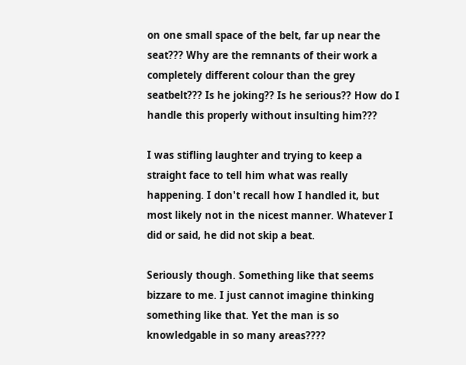on one small space of the belt, far up near the seat??? Why are the remnants of their work a completely different colour than the grey seatbelt??? Is he joking?? Is he serious?? How do I handle this properly without insulting him???

I was stifling laughter and trying to keep a straight face to tell him what was really happening. I don't recall how I handled it, but most likely not in the nicest manner. Whatever I did or said, he did not skip a beat.

Seriously though. Something like that seems bizzare to me. I just cannot imagine thinking something like that. Yet the man is so knowledgable in so many areas????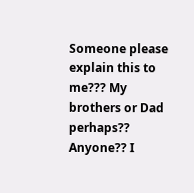Someone please explain this to me??? My brothers or Dad perhaps?? Anyone?? I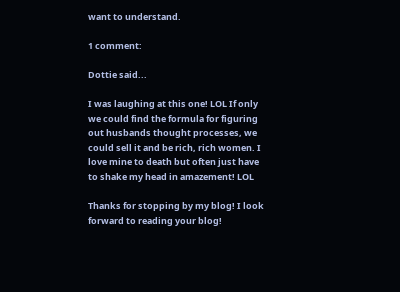want to understand.

1 comment:

Dottie said...

I was laughing at this one! LOL If only we could find the formula for figuring out husbands thought processes, we could sell it and be rich, rich women. I love mine to death but often just have to shake my head in amazement! LOL

Thanks for stopping by my blog! I look forward to reading your blog!